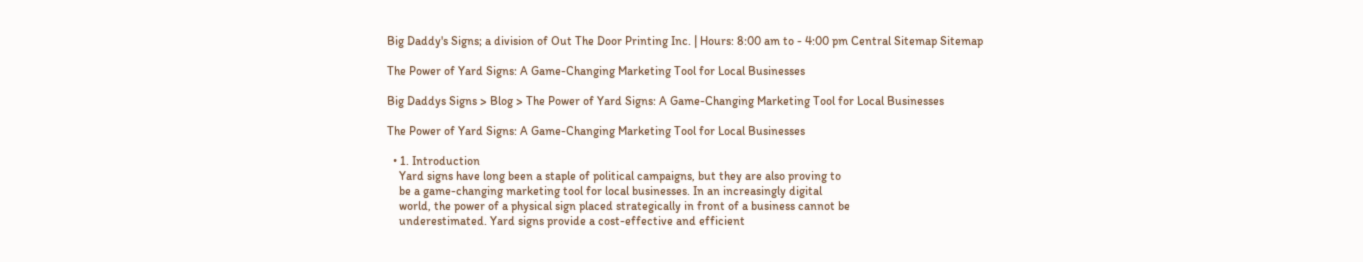Big Daddy's Signs; a division of Out The Door Printing Inc. | Hours: 8:00 am to - 4:00 pm Central Sitemap Sitemap

The Power of Yard Signs: A Game-Changing Marketing Tool for Local Businesses

Big Daddys Signs > Blog > The Power of Yard Signs: A Game-Changing Marketing Tool for Local Businesses

The Power of Yard Signs: A Game-Changing Marketing Tool for Local Businesses

  • 1. Introduction
    Yard signs have long been a staple of political campaigns, but they are also proving to
    be a game-changing marketing tool for local businesses. In an increasingly digital
    world, the power of a physical sign placed strategically in front of a business cannot be
    underestimated. Yard signs provide a cost-effective and efficient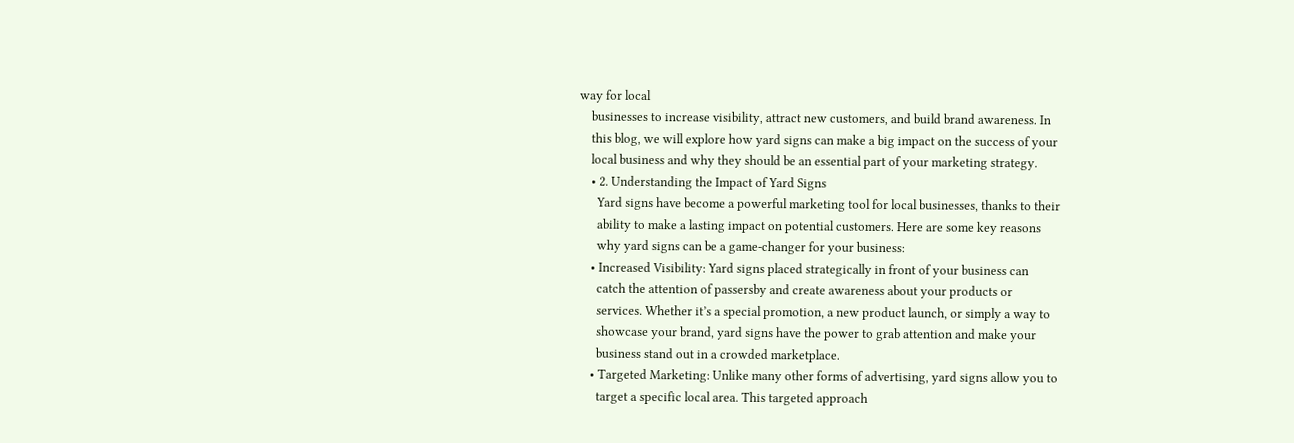way for local
    businesses to increase visibility, attract new customers, and build brand awareness. In
    this blog, we will explore how yard signs can make a big impact on the success of your
    local business and why they should be an essential part of your marketing strategy.
    • 2. Understanding the Impact of Yard Signs
      Yard signs have become a powerful marketing tool for local businesses, thanks to their
      ability to make a lasting impact on potential customers. Here are some key reasons
      why yard signs can be a game-changer for your business:
    • Increased Visibility: Yard signs placed strategically in front of your business can
      catch the attention of passersby and create awareness about your products or
      services. Whether it’s a special promotion, a new product launch, or simply a way to
      showcase your brand, yard signs have the power to grab attention and make your
      business stand out in a crowded marketplace.
    • Targeted Marketing: Unlike many other forms of advertising, yard signs allow you to
      target a specific local area. This targeted approach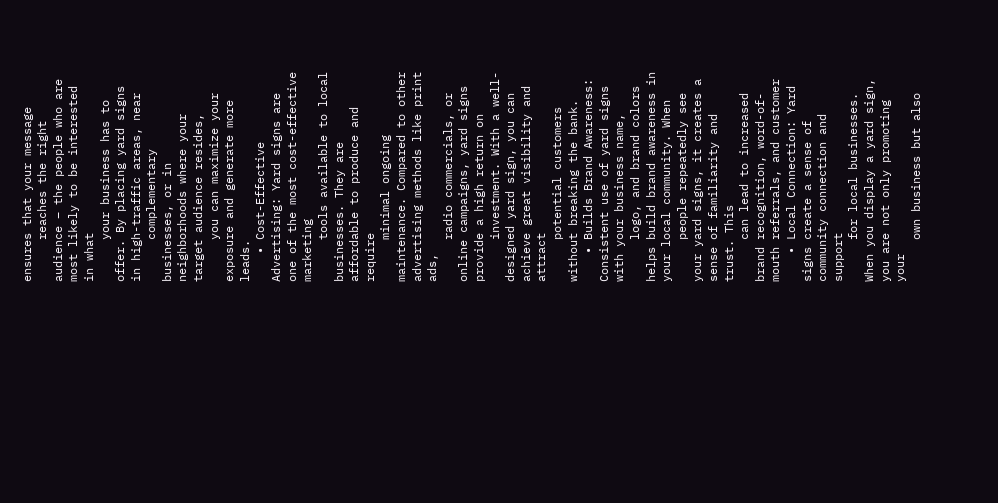ensures that your message
      reaches the right audience – the people who are most likely to be interested in what
      your business has to offer. By placing yard signs in high-traffic areas, near
      complementary businesses, or in neighborhoods where your target audience resides,
      you can maximize your exposure and generate more leads.
    • Cost-Effective Advertising: Yard signs are one of the most cost-effective marketing
      tools available to local businesses. They are affordable to produce and require
      minimal ongoing maintenance. Compared to other advertising methods like print ads,
      radio commercials, or online campaigns, yard signs provide a high return on
      investment. With a well-designed yard sign, you can achieve great visibility and attract
      potential customers without breaking the bank.
    • Builds Brand Awareness: Consistent use of yard signs with your business name,
      logo, and brand colors helps build brand awareness in your local community. When
      people repeatedly see your yard signs, it creates a sense of familiarity and trust. This
      can lead to increased brand recognition, word-of-mouth referrals, and customer
    • Local Connection: Yard signs create a sense of community connection and support
      for local businesses. When you display a yard sign, you are not only promoting your
      own business but also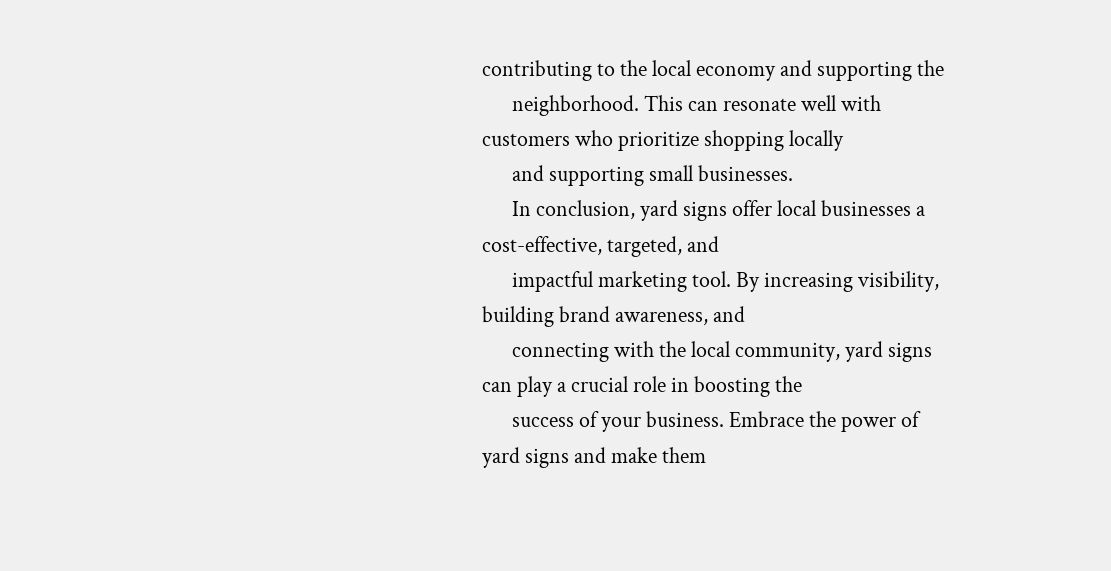contributing to the local economy and supporting the
      neighborhood. This can resonate well with customers who prioritize shopping locally
      and supporting small businesses.
      In conclusion, yard signs offer local businesses a cost-effective, targeted, and
      impactful marketing tool. By increasing visibility, building brand awareness, and
      connecting with the local community, yard signs can play a crucial role in boosting the
      success of your business. Embrace the power of yard signs and make them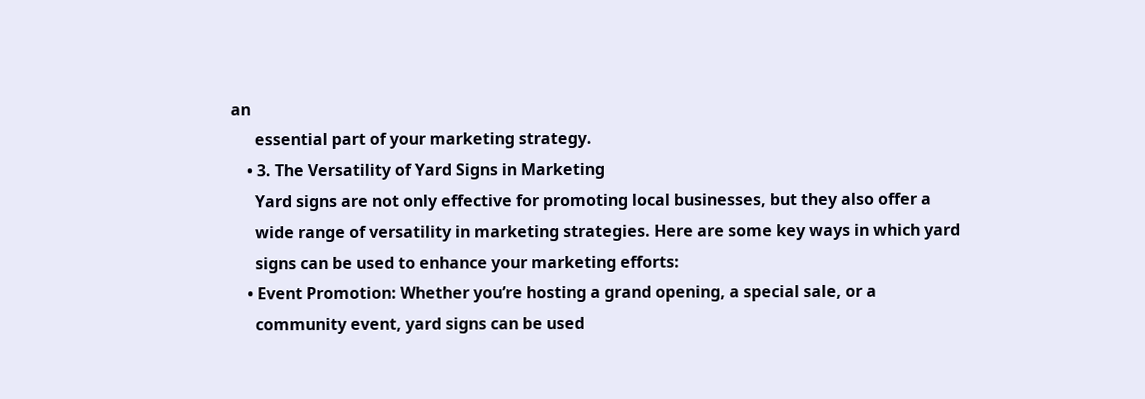an
      essential part of your marketing strategy.
    • 3. The Versatility of Yard Signs in Marketing
      Yard signs are not only effective for promoting local businesses, but they also offer a
      wide range of versatility in marketing strategies. Here are some key ways in which yard
      signs can be used to enhance your marketing efforts:
    • Event Promotion: Whether you’re hosting a grand opening, a special sale, or a
      community event, yard signs can be used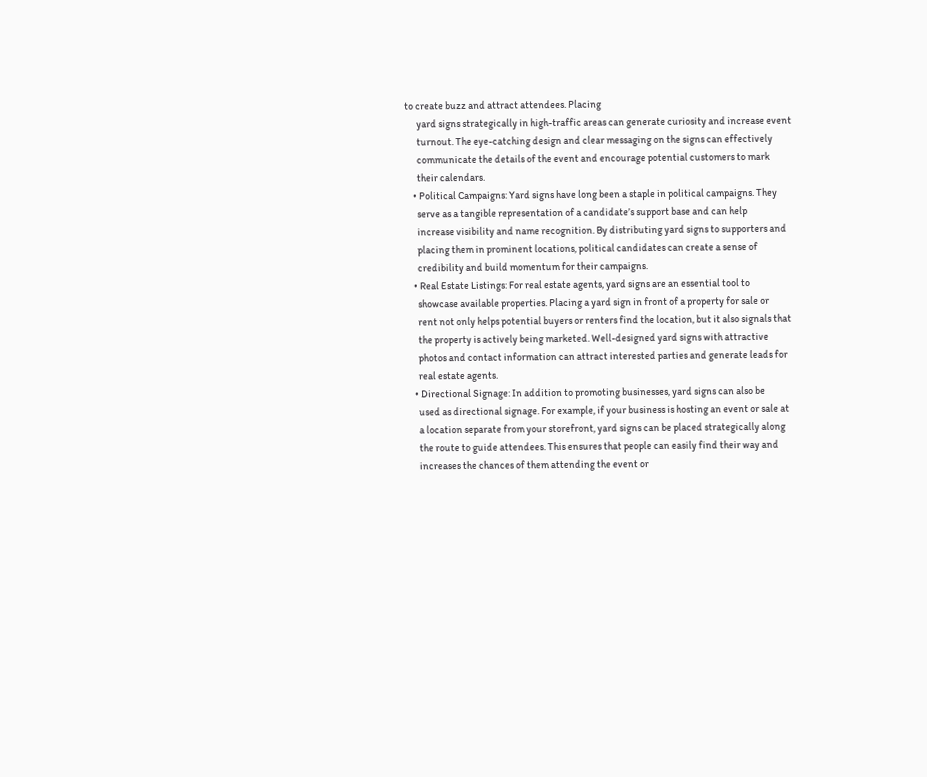to create buzz and attract attendees. Placing
      yard signs strategically in high-traffic areas can generate curiosity and increase event
      turnout. The eye-catching design and clear messaging on the signs can effectively
      communicate the details of the event and encourage potential customers to mark
      their calendars.
    • Political Campaigns: Yard signs have long been a staple in political campaigns. They
      serve as a tangible representation of a candidate’s support base and can help
      increase visibility and name recognition. By distributing yard signs to supporters and
      placing them in prominent locations, political candidates can create a sense of
      credibility and build momentum for their campaigns.
    • Real Estate Listings: For real estate agents, yard signs are an essential tool to
      showcase available properties. Placing a yard sign in front of a property for sale or
      rent not only helps potential buyers or renters find the location, but it also signals that
      the property is actively being marketed. Well-designed yard signs with attractive
      photos and contact information can attract interested parties and generate leads for
      real estate agents.
    • Directional Signage: In addition to promoting businesses, yard signs can also be
      used as directional signage. For example, if your business is hosting an event or sale at
      a location separate from your storefront, yard signs can be placed strategically along
      the route to guide attendees. This ensures that people can easily find their way and
      increases the chances of them attending the event or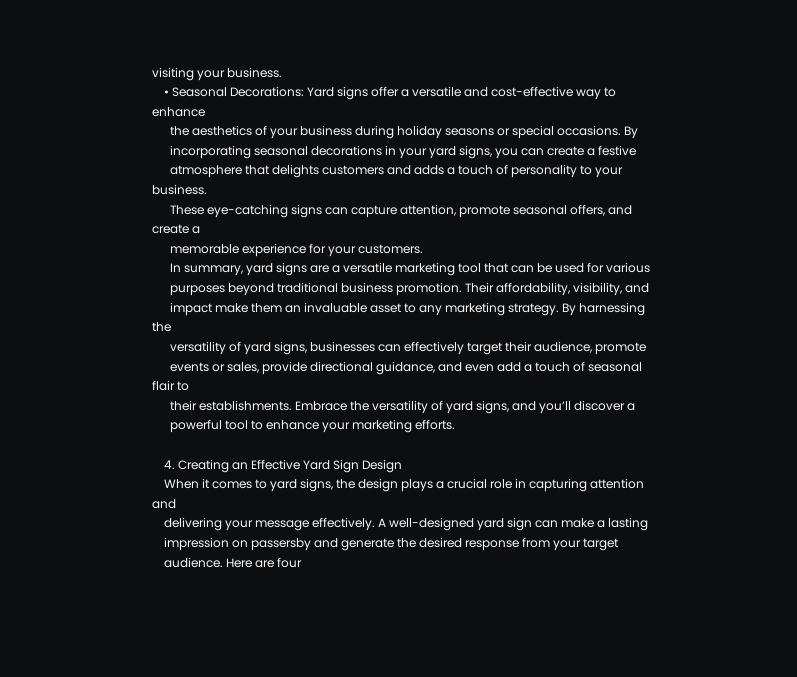visiting your business.
    • Seasonal Decorations: Yard signs offer a versatile and cost-effective way to enhance
      the aesthetics of your business during holiday seasons or special occasions. By
      incorporating seasonal decorations in your yard signs, you can create a festive
      atmosphere that delights customers and adds a touch of personality to your business.
      These eye-catching signs can capture attention, promote seasonal offers, and create a
      memorable experience for your customers.
      In summary, yard signs are a versatile marketing tool that can be used for various
      purposes beyond traditional business promotion. Their affordability, visibility, and
      impact make them an invaluable asset to any marketing strategy. By harnessing the
      versatility of yard signs, businesses can effectively target their audience, promote
      events or sales, provide directional guidance, and even add a touch of seasonal flair to
      their establishments. Embrace the versatility of yard signs, and you’ll discover a
      powerful tool to enhance your marketing efforts.

    4. Creating an Effective Yard Sign Design
    When it comes to yard signs, the design plays a crucial role in capturing attention and
    delivering your message effectively. A well-designed yard sign can make a lasting
    impression on passersby and generate the desired response from your target
    audience. Here are four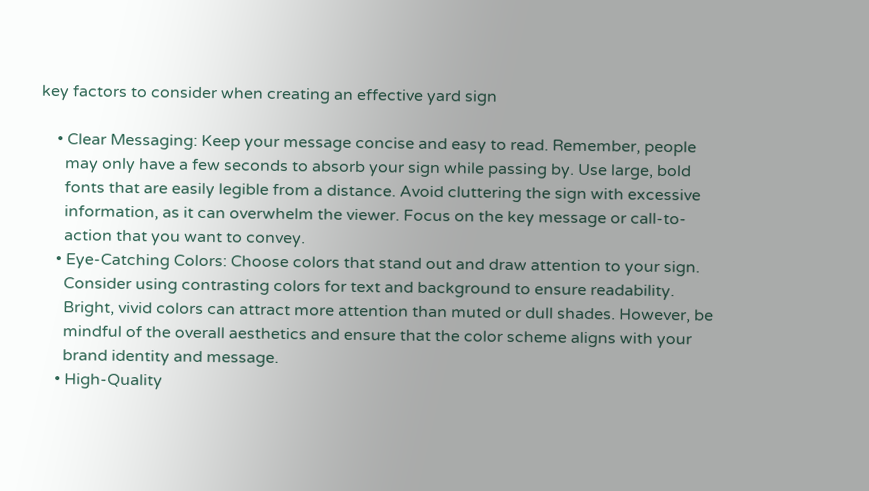key factors to consider when creating an effective yard sign

    • Clear Messaging: Keep your message concise and easy to read. Remember, people
      may only have a few seconds to absorb your sign while passing by. Use large, bold
      fonts that are easily legible from a distance. Avoid cluttering the sign with excessive
      information, as it can overwhelm the viewer. Focus on the key message or call-to-
      action that you want to convey.
    • Eye-Catching Colors: Choose colors that stand out and draw attention to your sign.
      Consider using contrasting colors for text and background to ensure readability.
      Bright, vivid colors can attract more attention than muted or dull shades. However, be
      mindful of the overall aesthetics and ensure that the color scheme aligns with your
      brand identity and message.
    • High-Quality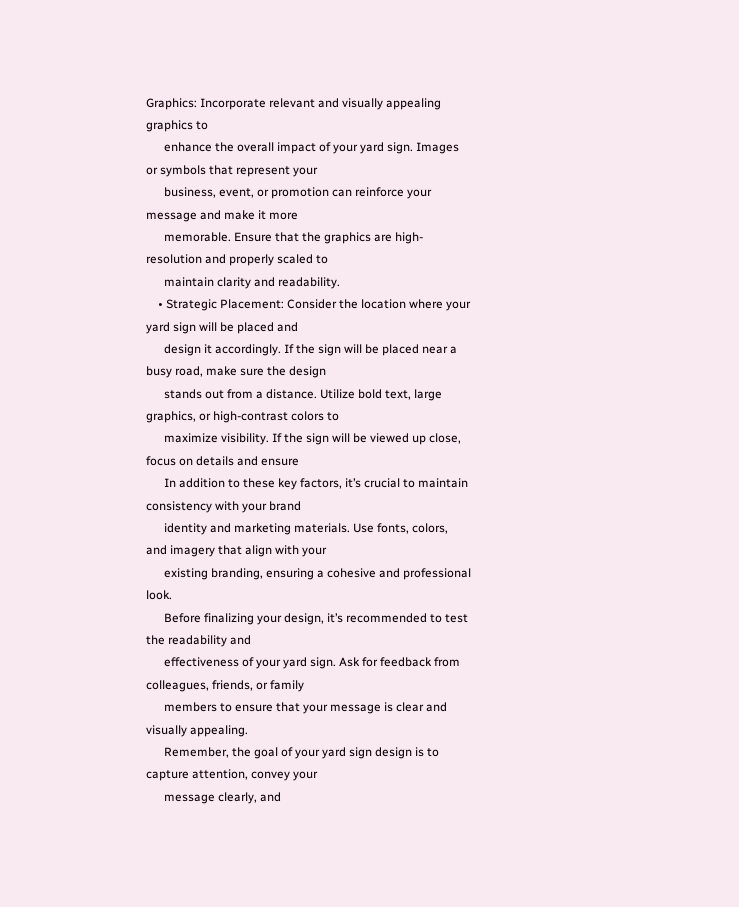Graphics: Incorporate relevant and visually appealing graphics to
      enhance the overall impact of your yard sign. Images or symbols that represent your
      business, event, or promotion can reinforce your message and make it more
      memorable. Ensure that the graphics are high-resolution and properly scaled to
      maintain clarity and readability.
    • Strategic Placement: Consider the location where your yard sign will be placed and
      design it accordingly. If the sign will be placed near a busy road, make sure the design
      stands out from a distance. Utilize bold text, large graphics, or high-contrast colors to
      maximize visibility. If the sign will be viewed up close, focus on details and ensure
      In addition to these key factors, it’s crucial to maintain consistency with your brand
      identity and marketing materials. Use fonts, colors, and imagery that align with your
      existing branding, ensuring a cohesive and professional look.
      Before finalizing your design, it’s recommended to test the readability and
      effectiveness of your yard sign. Ask for feedback from colleagues, friends, or family
      members to ensure that your message is clear and visually appealing.
      Remember, the goal of your yard sign design is to capture attention, convey your
      message clearly, and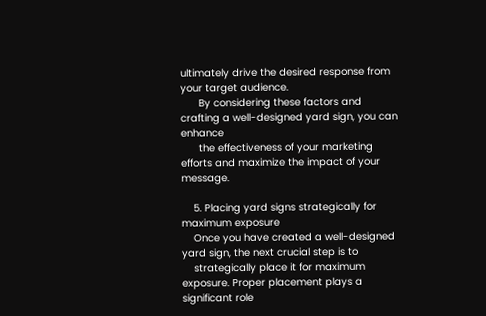ultimately drive the desired response from your target audience.
      By considering these factors and crafting a well-designed yard sign, you can enhance
      the effectiveness of your marketing efforts and maximize the impact of your message.

    5. Placing yard signs strategically for maximum exposure
    Once you have created a well-designed yard sign, the next crucial step is to
    strategically place it for maximum exposure. Proper placement plays a significant role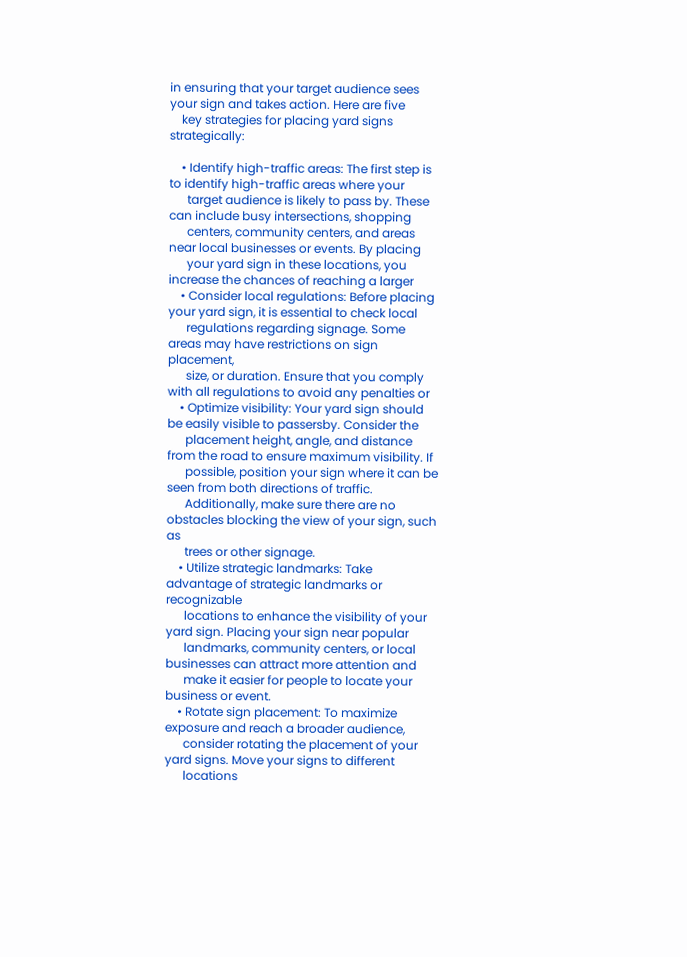in ensuring that your target audience sees your sign and takes action. Here are five
    key strategies for placing yard signs strategically:

    • Identify high-traffic areas: The first step is to identify high-traffic areas where your
      target audience is likely to pass by. These can include busy intersections, shopping
      centers, community centers, and areas near local businesses or events. By placing
      your yard sign in these locations, you increase the chances of reaching a larger
    • Consider local regulations: Before placing your yard sign, it is essential to check local
      regulations regarding signage. Some areas may have restrictions on sign placement,
      size, or duration. Ensure that you comply with all regulations to avoid any penalties or
    • Optimize visibility: Your yard sign should be easily visible to passersby. Consider the
      placement height, angle, and distance from the road to ensure maximum visibility. If
      possible, position your sign where it can be seen from both directions of traffic.
      Additionally, make sure there are no obstacles blocking the view of your sign, such as
      trees or other signage.
    • Utilize strategic landmarks: Take advantage of strategic landmarks or recognizable
      locations to enhance the visibility of your yard sign. Placing your sign near popular
      landmarks, community centers, or local businesses can attract more attention and
      make it easier for people to locate your business or event.
    • Rotate sign placement: To maximize exposure and reach a broader audience,
      consider rotating the placement of your yard signs. Move your signs to different
      locations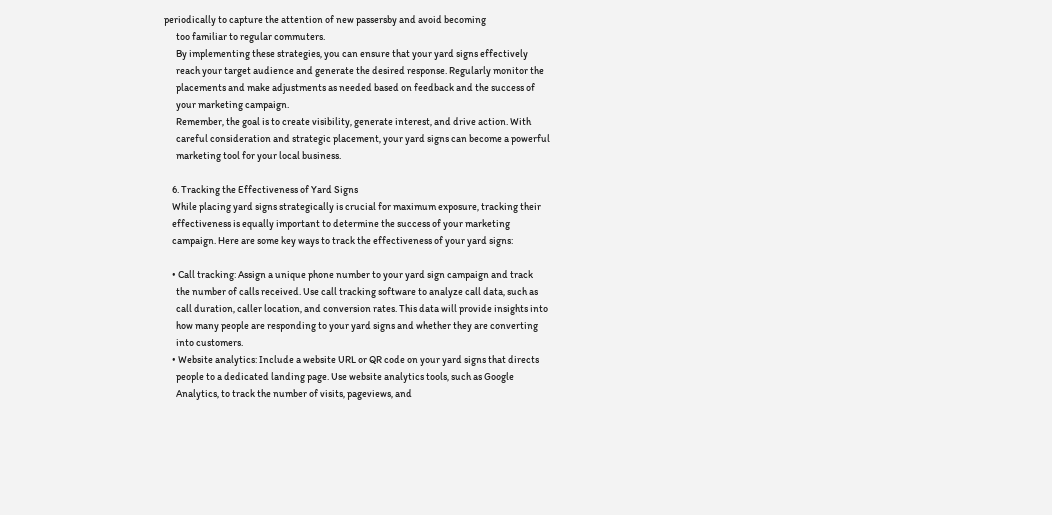periodically to capture the attention of new passersby and avoid becoming
      too familiar to regular commuters.
      By implementing these strategies, you can ensure that your yard signs effectively
      reach your target audience and generate the desired response. Regularly monitor the
      placements and make adjustments as needed based on feedback and the success of
      your marketing campaign.
      Remember, the goal is to create visibility, generate interest, and drive action. With
      careful consideration and strategic placement, your yard signs can become a powerful
      marketing tool for your local business.

    6. Tracking the Effectiveness of Yard Signs
    While placing yard signs strategically is crucial for maximum exposure, tracking their
    effectiveness is equally important to determine the success of your marketing
    campaign. Here are some key ways to track the effectiveness of your yard signs:

    • Call tracking: Assign a unique phone number to your yard sign campaign and track
      the number of calls received. Use call tracking software to analyze call data, such as
      call duration, caller location, and conversion rates. This data will provide insights into
      how many people are responding to your yard signs and whether they are converting
      into customers.
    • Website analytics: Include a website URL or QR code on your yard signs that directs
      people to a dedicated landing page. Use website analytics tools, such as Google
      Analytics, to track the number of visits, pageviews, and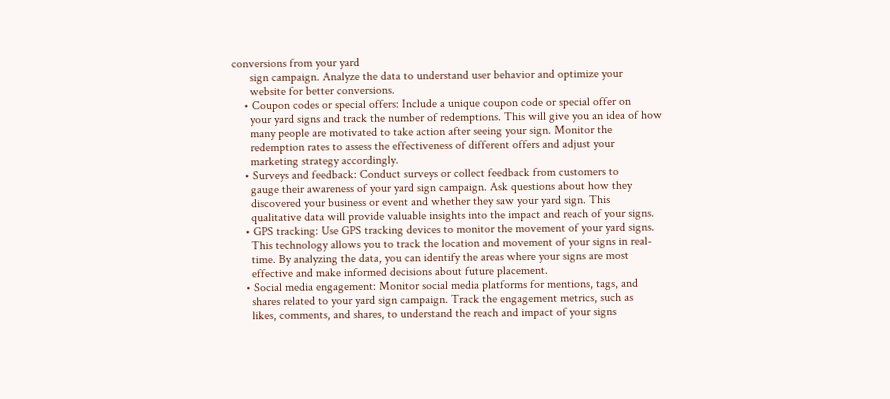conversions from your yard
      sign campaign. Analyze the data to understand user behavior and optimize your
      website for better conversions.
    • Coupon codes or special offers: Include a unique coupon code or special offer on
      your yard signs and track the number of redemptions. This will give you an idea of how
      many people are motivated to take action after seeing your sign. Monitor the
      redemption rates to assess the effectiveness of different offers and adjust your
      marketing strategy accordingly.
    • Surveys and feedback: Conduct surveys or collect feedback from customers to
      gauge their awareness of your yard sign campaign. Ask questions about how they
      discovered your business or event and whether they saw your yard sign. This
      qualitative data will provide valuable insights into the impact and reach of your signs.
    • GPS tracking: Use GPS tracking devices to monitor the movement of your yard signs.
      This technology allows you to track the location and movement of your signs in real-
      time. By analyzing the data, you can identify the areas where your signs are most
      effective and make informed decisions about future placement.
    • Social media engagement: Monitor social media platforms for mentions, tags, and
      shares related to your yard sign campaign. Track the engagement metrics, such as
      likes, comments, and shares, to understand the reach and impact of your signs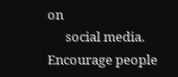on
      social media. Encourage people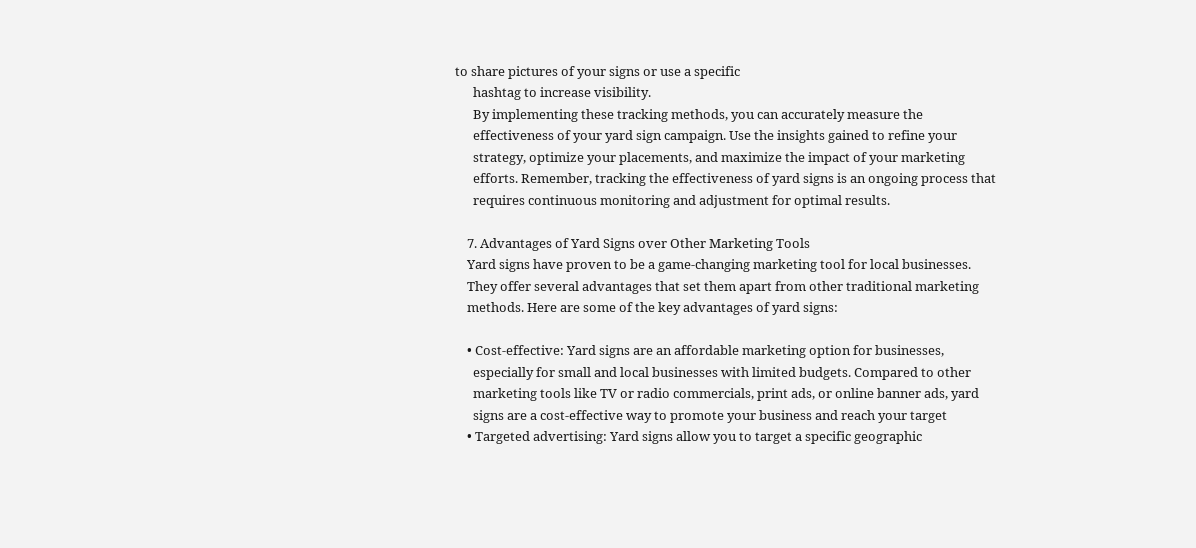to share pictures of your signs or use a specific
      hashtag to increase visibility.
      By implementing these tracking methods, you can accurately measure the
      effectiveness of your yard sign campaign. Use the insights gained to refine your
      strategy, optimize your placements, and maximize the impact of your marketing
      efforts. Remember, tracking the effectiveness of yard signs is an ongoing process that
      requires continuous monitoring and adjustment for optimal results.

    7. Advantages of Yard Signs over Other Marketing Tools
    Yard signs have proven to be a game-changing marketing tool for local businesses.
    They offer several advantages that set them apart from other traditional marketing
    methods. Here are some of the key advantages of yard signs:

    • Cost-effective: Yard signs are an affordable marketing option for businesses,
      especially for small and local businesses with limited budgets. Compared to other
      marketing tools like TV or radio commercials, print ads, or online banner ads, yard
      signs are a cost-effective way to promote your business and reach your target
    • Targeted advertising: Yard signs allow you to target a specific geographic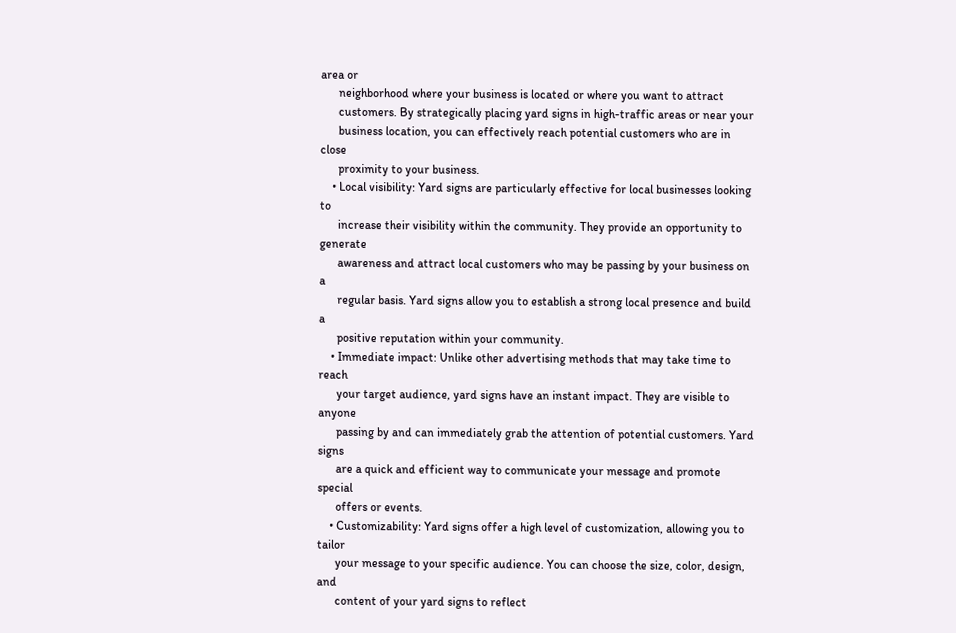area or
      neighborhood where your business is located or where you want to attract
      customers. By strategically placing yard signs in high-traffic areas or near your
      business location, you can effectively reach potential customers who are in close
      proximity to your business.
    • Local visibility: Yard signs are particularly effective for local businesses looking to
      increase their visibility within the community. They provide an opportunity to generate
      awareness and attract local customers who may be passing by your business on a
      regular basis. Yard signs allow you to establish a strong local presence and build a
      positive reputation within your community.
    • Immediate impact: Unlike other advertising methods that may take time to reach
      your target audience, yard signs have an instant impact. They are visible to anyone
      passing by and can immediately grab the attention of potential customers. Yard signs
      are a quick and efficient way to communicate your message and promote special
      offers or events.
    • Customizability: Yard signs offer a high level of customization, allowing you to tailor
      your message to your specific audience. You can choose the size, color, design, and
      content of your yard signs to reflect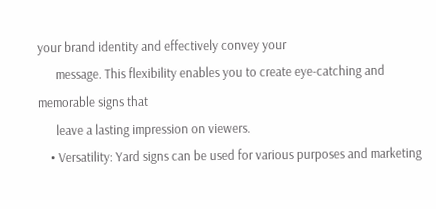your brand identity and effectively convey your
      message. This flexibility enables you to create eye-catching and memorable signs that
      leave a lasting impression on viewers.
    • Versatility: Yard signs can be used for various purposes and marketing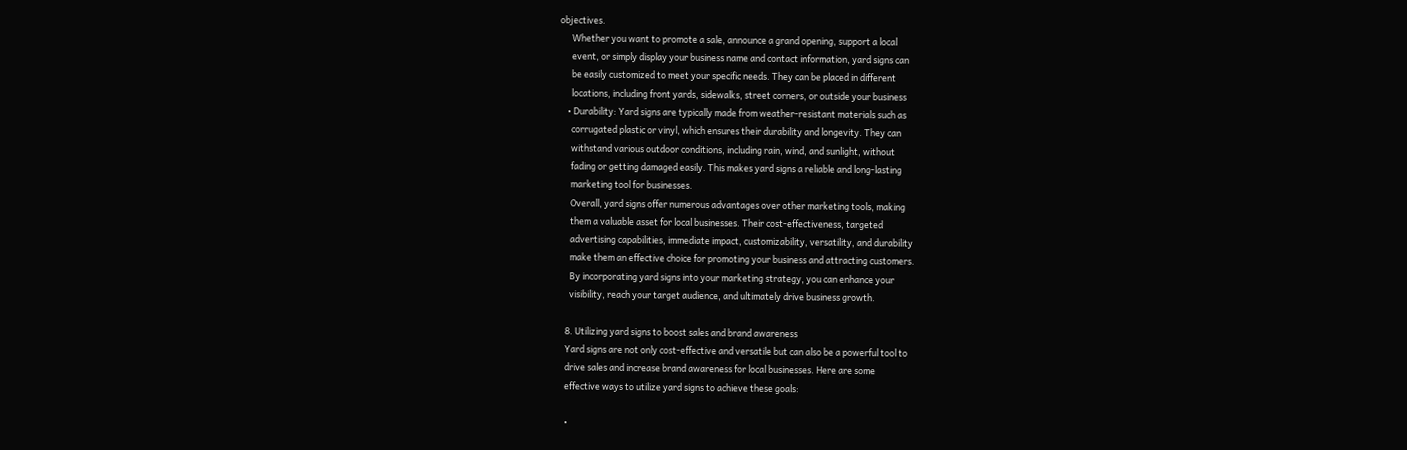objectives.
      Whether you want to promote a sale, announce a grand opening, support a local
      event, or simply display your business name and contact information, yard signs can
      be easily customized to meet your specific needs. They can be placed in different
      locations, including front yards, sidewalks, street corners, or outside your business
    • Durability: Yard signs are typically made from weather-resistant materials such as
      corrugated plastic or vinyl, which ensures their durability and longevity. They can
      withstand various outdoor conditions, including rain, wind, and sunlight, without
      fading or getting damaged easily. This makes yard signs a reliable and long-lasting
      marketing tool for businesses.
      Overall, yard signs offer numerous advantages over other marketing tools, making
      them a valuable asset for local businesses. Their cost-effectiveness, targeted
      advertising capabilities, immediate impact, customizability, versatility, and durability
      make them an effective choice for promoting your business and attracting customers.
      By incorporating yard signs into your marketing strategy, you can enhance your
      visibility, reach your target audience, and ultimately drive business growth.

    8. Utilizing yard signs to boost sales and brand awareness
    Yard signs are not only cost-effective and versatile but can also be a powerful tool to
    drive sales and increase brand awareness for local businesses. Here are some
    effective ways to utilize yard signs to achieve these goals:

    •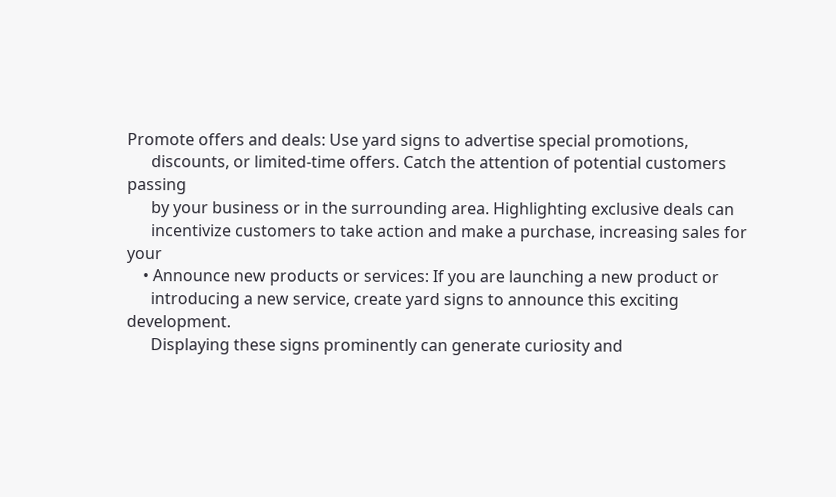Promote offers and deals: Use yard signs to advertise special promotions,
      discounts, or limited-time offers. Catch the attention of potential customers passing
      by your business or in the surrounding area. Highlighting exclusive deals can
      incentivize customers to take action and make a purchase, increasing sales for your
    • Announce new products or services: If you are launching a new product or
      introducing a new service, create yard signs to announce this exciting development.
      Displaying these signs prominently can generate curiosity and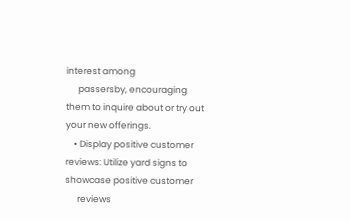interest among
      passersby, encouraging them to inquire about or try out your new offerings.
    • Display positive customer reviews: Utilize yard signs to showcase positive customer
      reviews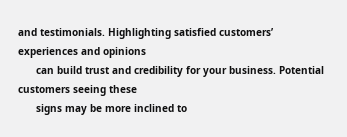and testimonials. Highlighting satisfied customers’ experiences and opinions
      can build trust and credibility for your business. Potential customers seeing these
      signs may be more inclined to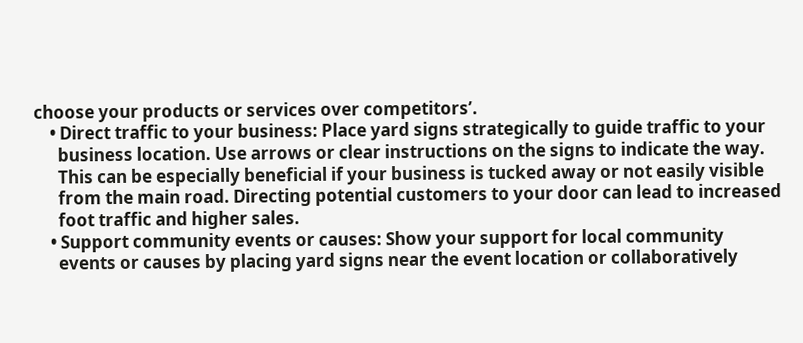choose your products or services over competitors’.
    • Direct traffic to your business: Place yard signs strategically to guide traffic to your
      business location. Use arrows or clear instructions on the signs to indicate the way.
      This can be especially beneficial if your business is tucked away or not easily visible
      from the main road. Directing potential customers to your door can lead to increased
      foot traffic and higher sales.
    • Support community events or causes: Show your support for local community
      events or causes by placing yard signs near the event location or collaboratively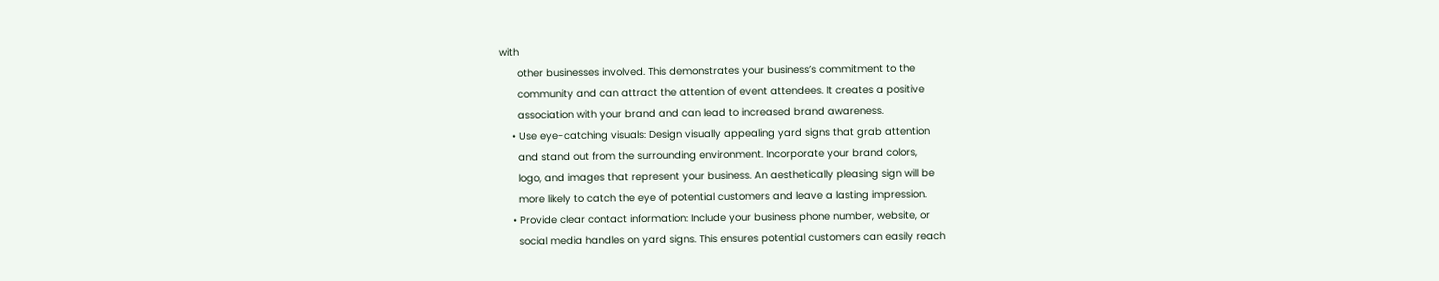with
      other businesses involved. This demonstrates your business’s commitment to the
      community and can attract the attention of event attendees. It creates a positive
      association with your brand and can lead to increased brand awareness.
    • Use eye-catching visuals: Design visually appealing yard signs that grab attention
      and stand out from the surrounding environment. Incorporate your brand colors,
      logo, and images that represent your business. An aesthetically pleasing sign will be
      more likely to catch the eye of potential customers and leave a lasting impression.
    • Provide clear contact information: Include your business phone number, website, or
      social media handles on yard signs. This ensures potential customers can easily reach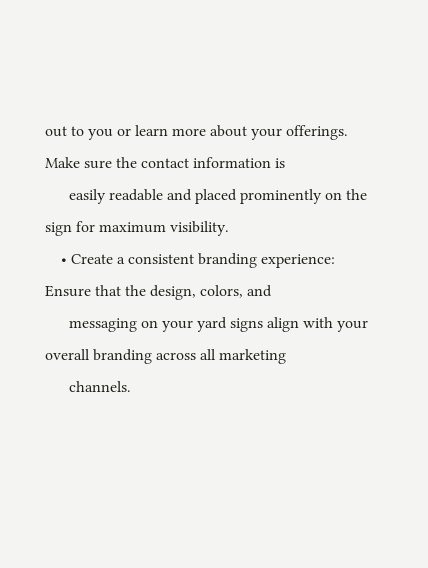out to you or learn more about your offerings. Make sure the contact information is
      easily readable and placed prominently on the sign for maximum visibility.
    • Create a consistent branding experience: Ensure that the design, colors, and
      messaging on your yard signs align with your overall branding across all marketing
      channels.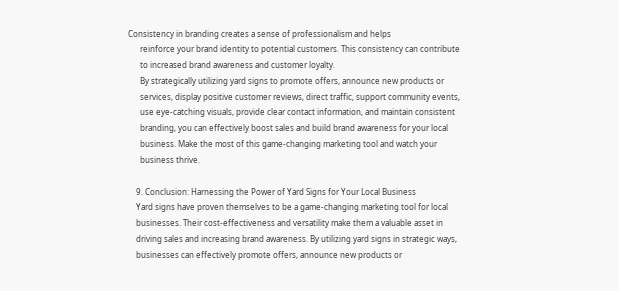Consistency in branding creates a sense of professionalism and helps
      reinforce your brand identity to potential customers. This consistency can contribute
      to increased brand awareness and customer loyalty.
      By strategically utilizing yard signs to promote offers, announce new products or
      services, display positive customer reviews, direct traffic, support community events,
      use eye-catching visuals, provide clear contact information, and maintain consistent
      branding, you can effectively boost sales and build brand awareness for your local
      business. Make the most of this game-changing marketing tool and watch your
      business thrive.

    9. Conclusion: Harnessing the Power of Yard Signs for Your Local Business
    Yard signs have proven themselves to be a game-changing marketing tool for local
    businesses. Their cost-effectiveness and versatility make them a valuable asset in
    driving sales and increasing brand awareness. By utilizing yard signs in strategic ways,
    businesses can effectively promote offers, announce new products or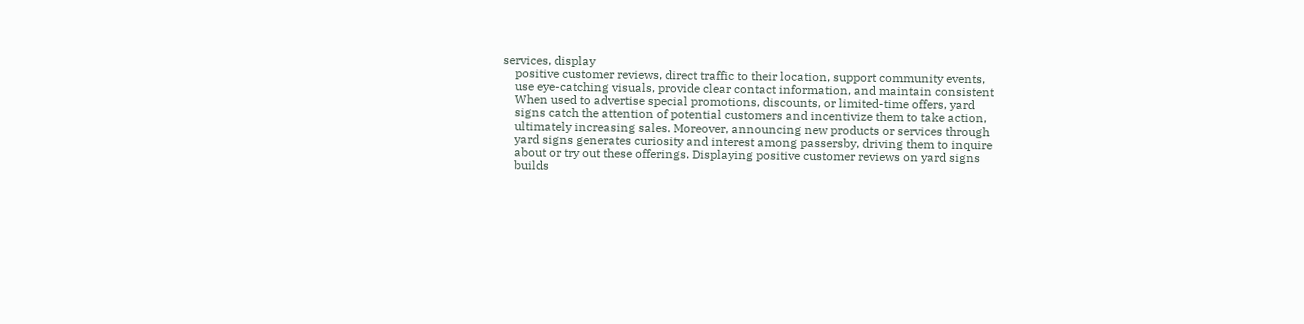services, display
    positive customer reviews, direct traffic to their location, support community events,
    use eye-catching visuals, provide clear contact information, and maintain consistent
    When used to advertise special promotions, discounts, or limited-time offers, yard
    signs catch the attention of potential customers and incentivize them to take action,
    ultimately increasing sales. Moreover, announcing new products or services through
    yard signs generates curiosity and interest among passersby, driving them to inquire
    about or try out these offerings. Displaying positive customer reviews on yard signs
    builds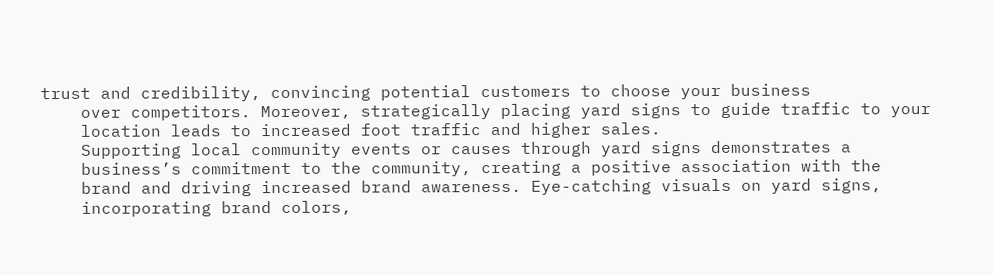trust and credibility, convincing potential customers to choose your business
    over competitors. Moreover, strategically placing yard signs to guide traffic to your
    location leads to increased foot traffic and higher sales.
    Supporting local community events or causes through yard signs demonstrates a
    business’s commitment to the community, creating a positive association with the
    brand and driving increased brand awareness. Eye-catching visuals on yard signs,
    incorporating brand colors,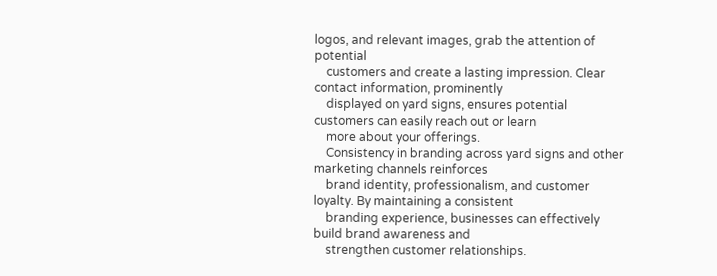logos, and relevant images, grab the attention of potential
    customers and create a lasting impression. Clear contact information, prominently
    displayed on yard signs, ensures potential customers can easily reach out or learn
    more about your offerings.
    Consistency in branding across yard signs and other marketing channels reinforces
    brand identity, professionalism, and customer loyalty. By maintaining a consistent
    branding experience, businesses can effectively build brand awareness and
    strengthen customer relationships.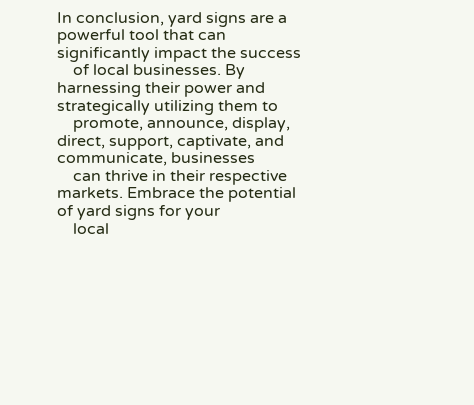In conclusion, yard signs are a powerful tool that can significantly impact the success
    of local businesses. By harnessing their power and strategically utilizing them to
    promote, announce, display, direct, support, captivate, and communicate, businesses
    can thrive in their respective markets. Embrace the potential of yard signs for your
    local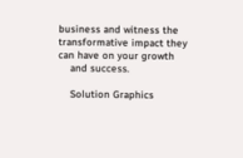business and witness the transformative impact they can have on your growth
    and success.

    Solution Graphics